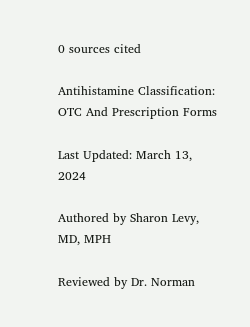0 sources cited

Antihistamine Classification: OTC And Prescription Forms

Last Updated: March 13, 2024

Authored by Sharon Levy, MD, MPH

Reviewed by Dr. Norman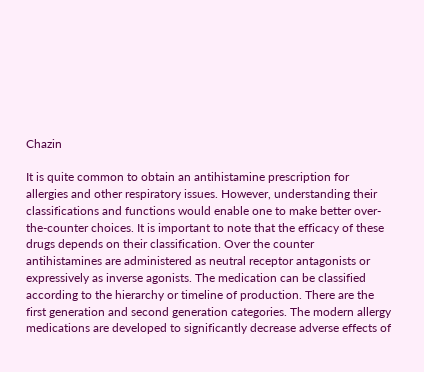Chazin

It is quite common to obtain an antihistamine prescription for allergies and other respiratory issues. However, understanding their classifications and functions would enable one to make better over-the-counter choices. It is important to note that the efficacy of these drugs depends on their classification. Over the counter antihistamines are administered as neutral receptor antagonists or expressively as inverse agonists. The medication can be classified according to the hierarchy or timeline of production. There are the first generation and second generation categories. The modern allergy medications are developed to significantly decrease adverse effects of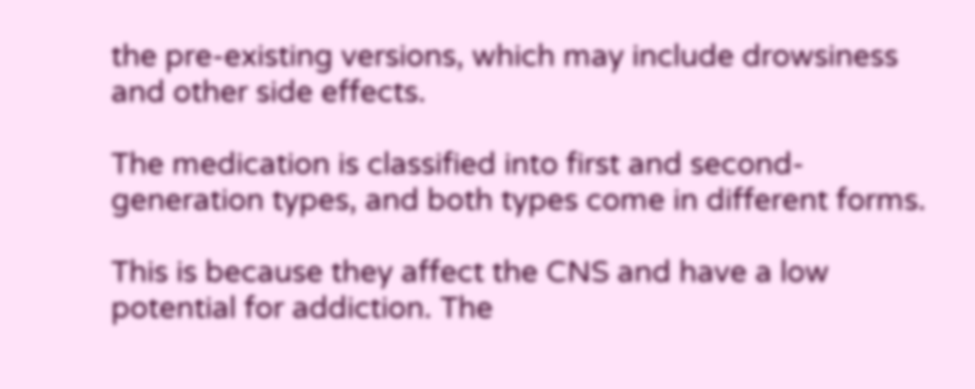the pre-existing versions, which may include drowsiness and other side effects.

The medication is classified into first and second-generation types, and both types come in different forms.

This is because they affect the CNS and have a low potential for addiction. The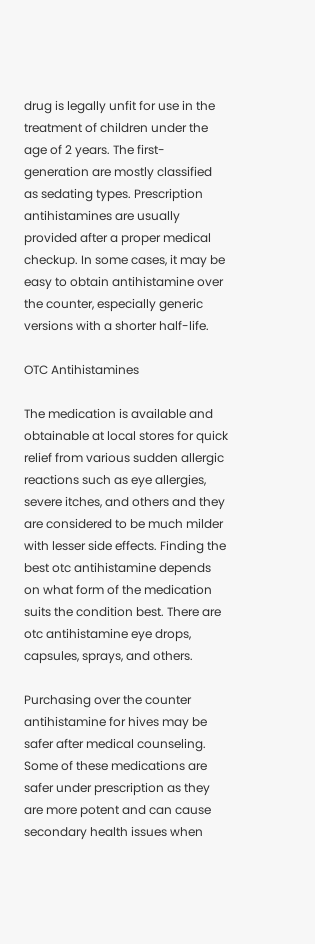drug is legally unfit for use in the treatment of children under the age of 2 years. The first-generation are mostly classified as sedating types. Prescription antihistamines are usually provided after a proper medical checkup. In some cases, it may be easy to obtain antihistamine over the counter, especially generic versions with a shorter half-life.

OTC Antihistamines

The medication is available and obtainable at local stores for quick relief from various sudden allergic reactions such as eye allergies, severe itches, and others and they are considered to be much milder with lesser side effects. Finding the best otc antihistamine depends on what form of the medication suits the condition best. There are otc antihistamine eye drops, capsules, sprays, and others.

Purchasing over the counter antihistamine for hives may be safer after medical counseling. Some of these medications are safer under prescription as they are more potent and can cause secondary health issues when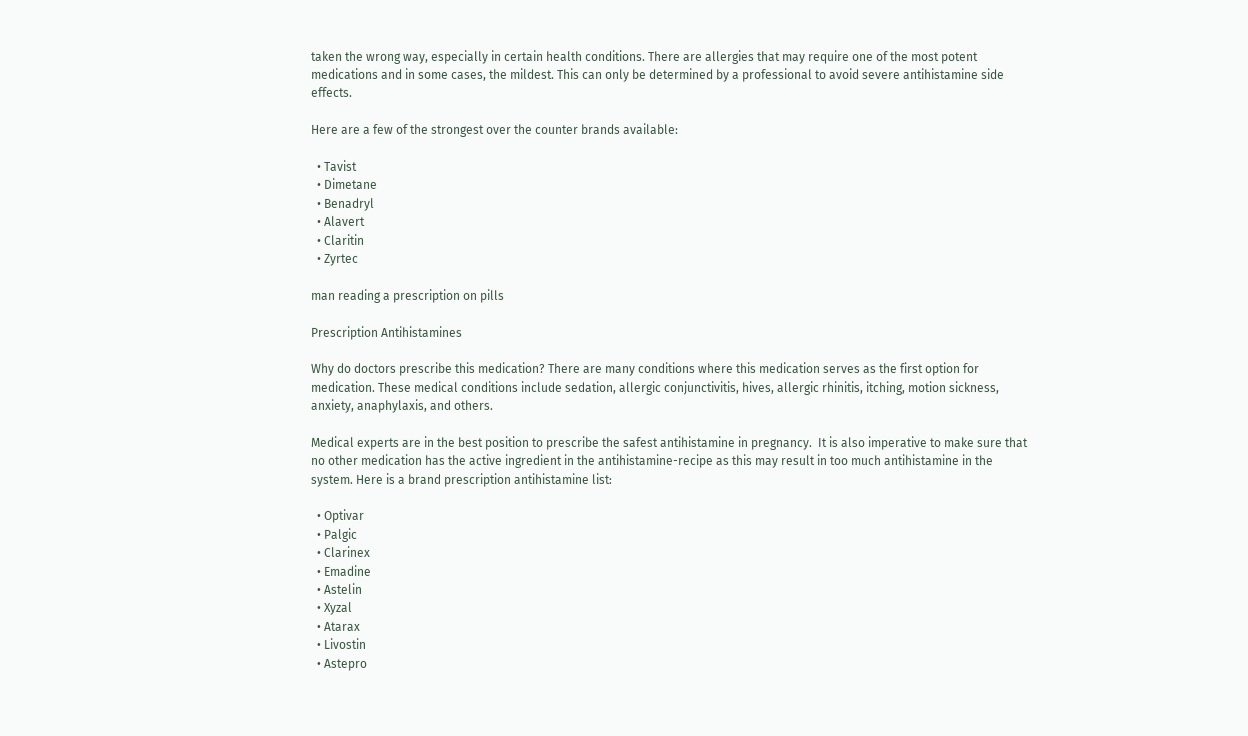taken the wrong way, especially in certain health conditions. There are allergies that may require one of the most potent medications and in some cases, the mildest. This can only be determined by a professional to avoid severe antihistamine side effects.

Here are a few of the strongest over the counter brands available:

  • Tavist
  • Dimetane
  • Benadryl
  • Alavert
  • Claritin
  • Zyrtec

man reading a prescription on pills

Prescription Antihistamines

Why do doctors prescribe this medication? There are many conditions where this medication serves as the first option for medication. These medical conditions include sedation, allergic conjunctivitis, hives, allergic rhinitis, itching, motion sickness, anxiety, anaphylaxis, and others.

Medical experts are in the best position to prescribe the safest antihistamine in pregnancy.  It is also imperative to make sure that no other medication has the active ingredient in the antihistamine-recipe as this may result in too much antihistamine in the system. Here is a brand prescription antihistamine list:

  • Optivar
  • Palgic
  • Clarinex
  • Emadine
  • Astelin
  • Xyzal
  • Atarax
  • Livostin
  • Astepro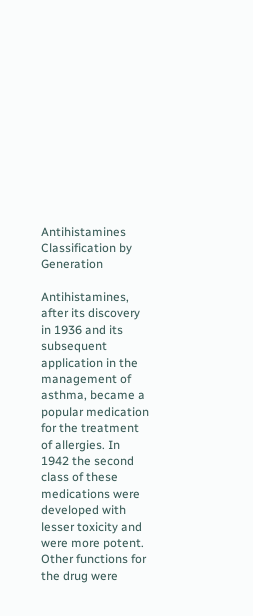Antihistamines Classification by Generation

Antihistamines, after its discovery in 1936 and its subsequent application in the management of asthma, became a popular medication for the treatment of allergies. In 1942 the second class of these medications were developed with lesser toxicity and were more potent. Other functions for the drug were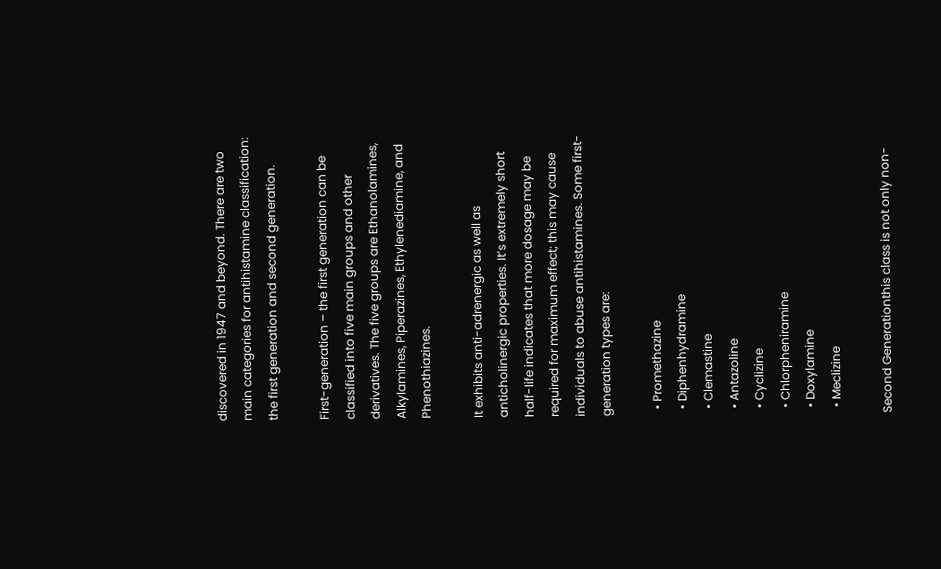discovered in 1947 and beyond. There are two main categories for antihistamine classification: the first generation and second generation.

First-generation – the first generation can be classified into five main groups and other derivatives. The five groups are Ethanolamines, Alkylamines, Piperazines, Ethylenediamine, and Phenothiazines.

It exhibits anti-adrenergic as well as anticholinergic properties. It’s extremely short half-life indicates that more dosage may be required for maximum effect; this may cause individuals to abuse antihistamines. Some first-generation types are:

  • Promethazine
  • Diphenhydramine
  • Clemastine
  • Antazoline
  • Cyclizine
  • Chlorpheniramine
  • Doxylamine
  • Meclizine

Second Generationthis class is not only non-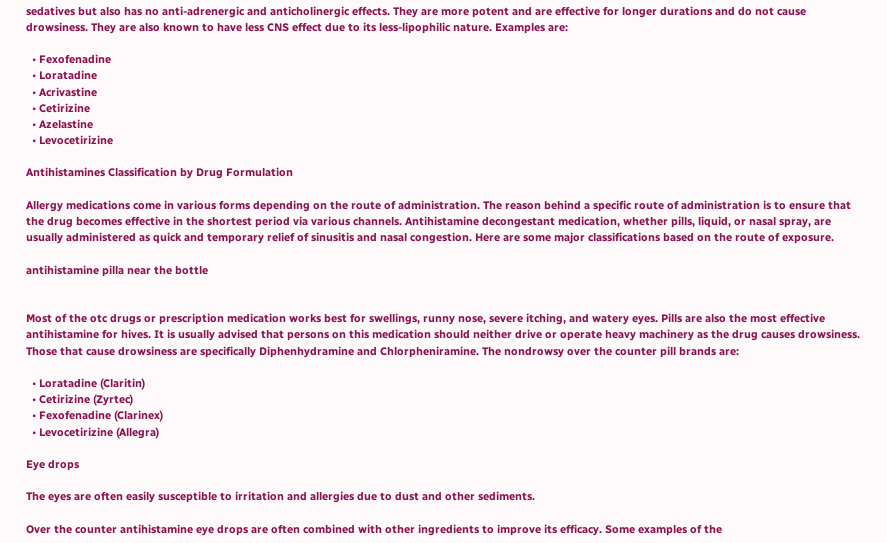sedatives but also has no anti-adrenergic and anticholinergic effects. They are more potent and are effective for longer durations and do not cause drowsiness. They are also known to have less CNS effect due to its less-lipophilic nature. Examples are:

  • Fexofenadine
  • Loratadine
  • Acrivastine
  • Cetirizine
  • Azelastine
  • Levocetirizine

Antihistamines Classification by Drug Formulation

Allergy medications come in various forms depending on the route of administration. The reason behind a specific route of administration is to ensure that the drug becomes effective in the shortest period via various channels. Antihistamine decongestant medication, whether pills, liquid, or nasal spray, are usually administered as quick and temporary relief of sinusitis and nasal congestion. Here are some major classifications based on the route of exposure.

antihistamine pilla near the bottle


Most of the otc drugs or prescription medication works best for swellings, runny nose, severe itching, and watery eyes. Pills are also the most effective antihistamine for hives. It is usually advised that persons on this medication should neither drive or operate heavy machinery as the drug causes drowsiness. Those that cause drowsiness are specifically Diphenhydramine and Chlorpheniramine. The nondrowsy over the counter pill brands are:

  • Loratadine (Claritin)
  • Cetirizine (Zyrtec)
  • Fexofenadine (Clarinex)
  • Levocetirizine (Allegra)

Eye drops

The eyes are often easily susceptible to irritation and allergies due to dust and other sediments.

Over the counter antihistamine eye drops are often combined with other ingredients to improve its efficacy. Some examples of the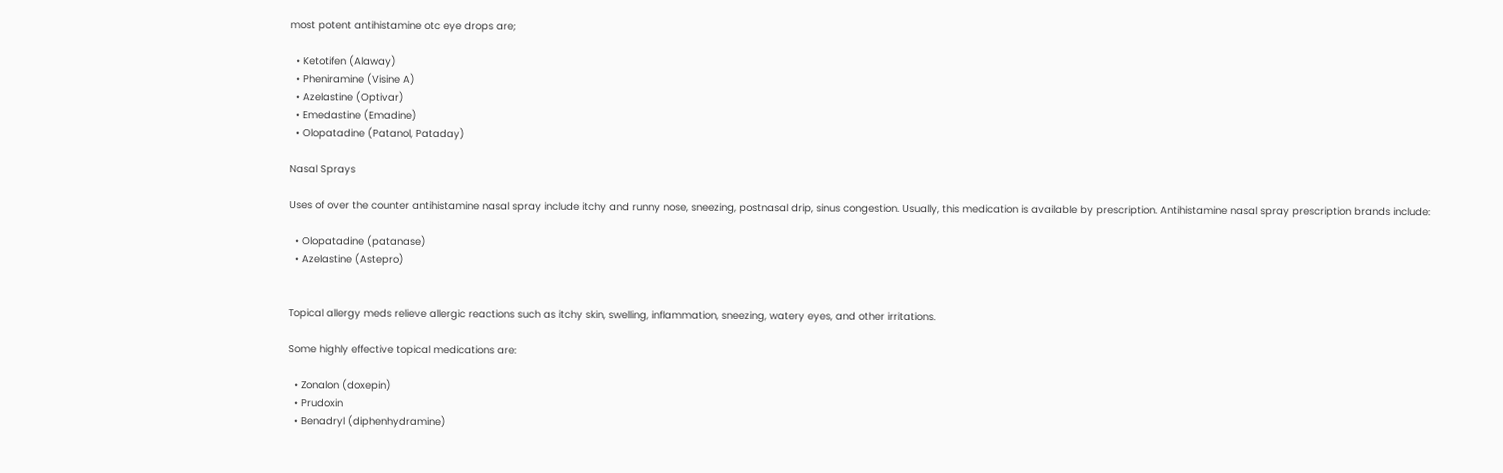most potent antihistamine otc eye drops are;

  • Ketotifen (Alaway)
  • Pheniramine (Visine A)
  • Azelastine (Optivar)
  • Emedastine (Emadine)
  • Olopatadine (Patanol, Pataday)

Nasal Sprays

Uses of over the counter antihistamine nasal spray include itchy and runny nose, sneezing, postnasal drip, sinus congestion. Usually, this medication is available by prescription. Antihistamine nasal spray prescription brands include:

  • Olopatadine (patanase)
  • Azelastine (Astepro)


Topical allergy meds relieve allergic reactions such as itchy skin, swelling, inflammation, sneezing, watery eyes, and other irritations.

Some highly effective topical medications are:

  • Zonalon (doxepin)
  • Prudoxin
  • Benadryl (diphenhydramine)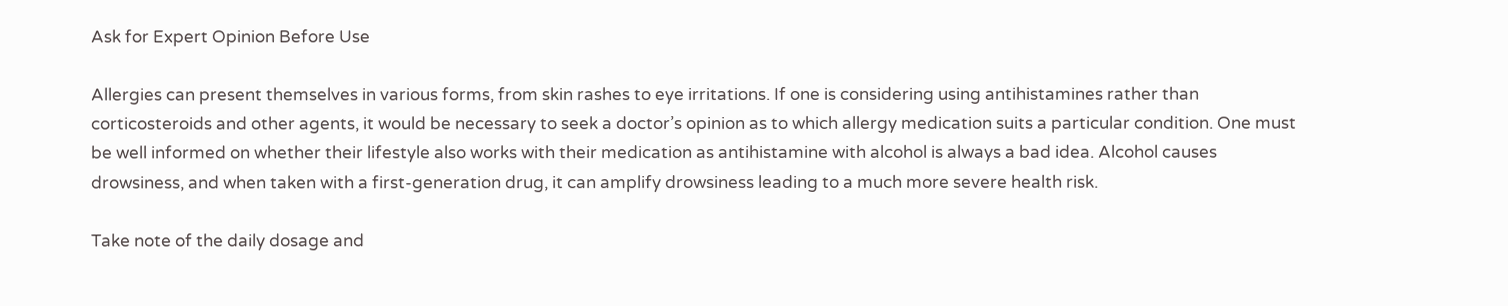Ask for Expert Opinion Before Use

Allergies can present themselves in various forms, from skin rashes to eye irritations. If one is considering using antihistamines rather than corticosteroids and other agents, it would be necessary to seek a doctor’s opinion as to which allergy medication suits a particular condition. One must be well informed on whether their lifestyle also works with their medication as antihistamine with alcohol is always a bad idea. Alcohol causes drowsiness, and when taken with a first-generation drug, it can amplify drowsiness leading to a much more severe health risk.

Take note of the daily dosage and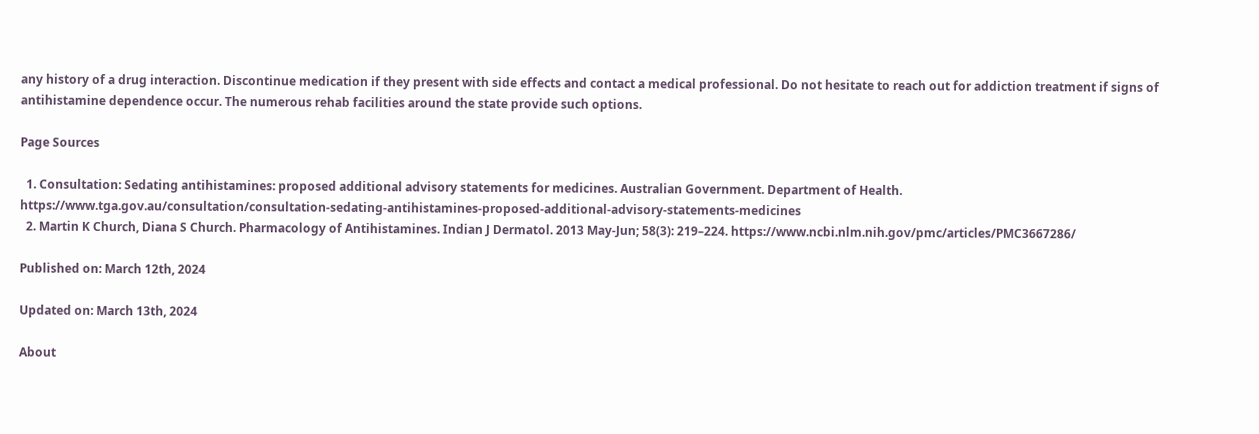any history of a drug interaction. Discontinue medication if they present with side effects and contact a medical professional. Do not hesitate to reach out for addiction treatment if signs of antihistamine dependence occur. The numerous rehab facilities around the state provide such options.

Page Sources

  1. Consultation: Sedating antihistamines: proposed additional advisory statements for medicines. Australian Government. Department of Health. https://www.tga.gov.au/consultation/consultation-sedating-antihistamines-proposed-additional-advisory-statements-medicines
  2. Martin K Church, Diana S Church. Pharmacology of Antihistamines. Indian J Dermatol. 2013 May-Jun; 58(3): 219–224. https://www.ncbi.nlm.nih.gov/pmc/articles/PMC3667286/

Published on: March 12th, 2024

Updated on: March 13th, 2024

About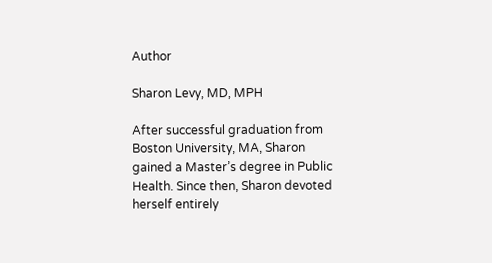Author

Sharon Levy, MD, MPH

After successful graduation from Boston University, MA, Sharon gained a Master’s degree in Public Health. Since then, Sharon devoted herself entirely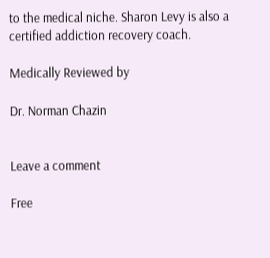to the medical niche. Sharon Levy is also a certified addiction recovery coach.

Medically Reviewed by

Dr. Norman Chazin


Leave a comment

Free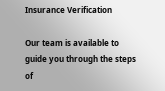Insurance Verification

Our team is available to guide you through the steps of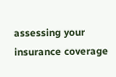assessing your insurance coverage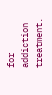for addiction treatment.